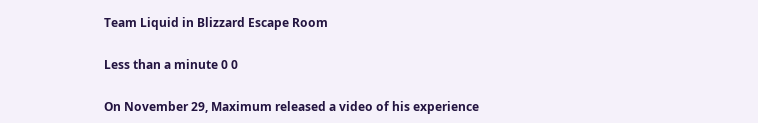Team Liquid in Blizzard Escape Room

Less than a minute 0 0

On November 29, Maximum released a video of his experience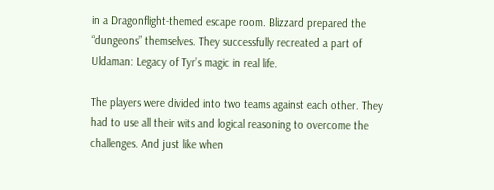in a Dragonflight-themed escape room. Blizzard prepared the “dungeons” themselves. They successfully recreated a part of Uldaman: Legacy of Tyr’s magic in real life.

The players were divided into two teams against each other. They had to use all their wits and logical reasoning to overcome the challenges. And just like when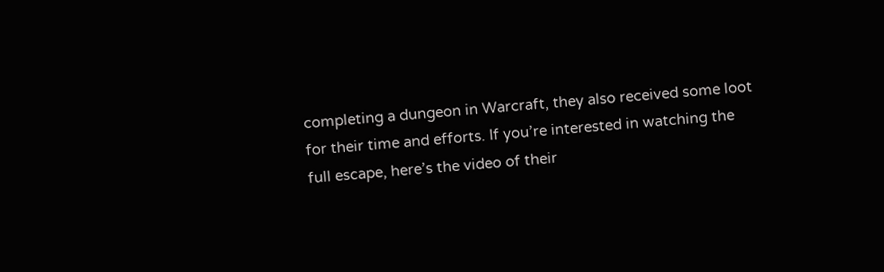completing a dungeon in Warcraft, they also received some loot for their time and efforts. If you’re interested in watching the full escape, here’s the video of their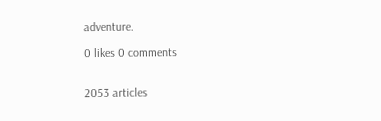adventure.

0 likes 0 comments


2053 articles